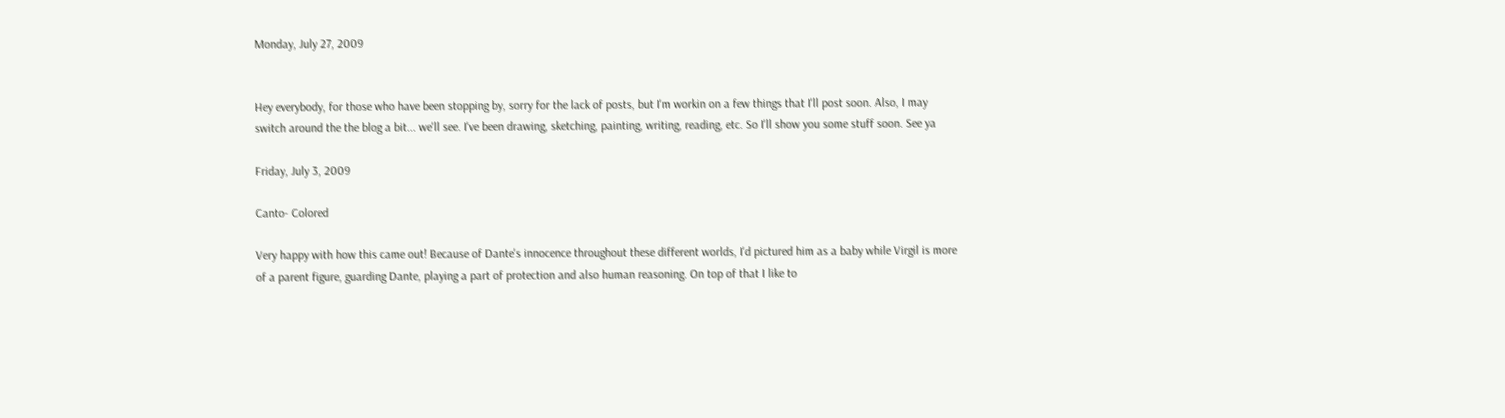Monday, July 27, 2009


Hey everybody, for those who have been stopping by, sorry for the lack of posts, but I'm workin on a few things that I'll post soon. Also, I may switch around the the blog a bit... we'll see. I've been drawing, sketching, painting, writing, reading, etc. So I'll show you some stuff soon. See ya

Friday, July 3, 2009

Canto- Colored

Very happy with how this came out! Because of Dante's innocence throughout these different worlds, I'd pictured him as a baby while Virgil is more of a parent figure, guarding Dante, playing a part of protection and also human reasoning. On top of that I like to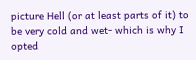picture Hell (or at least parts of it) to be very cold and wet- which is why I opted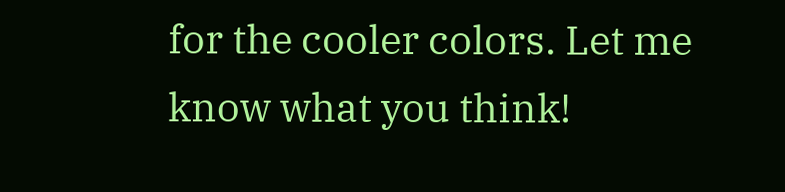for the cooler colors. Let me know what you think!